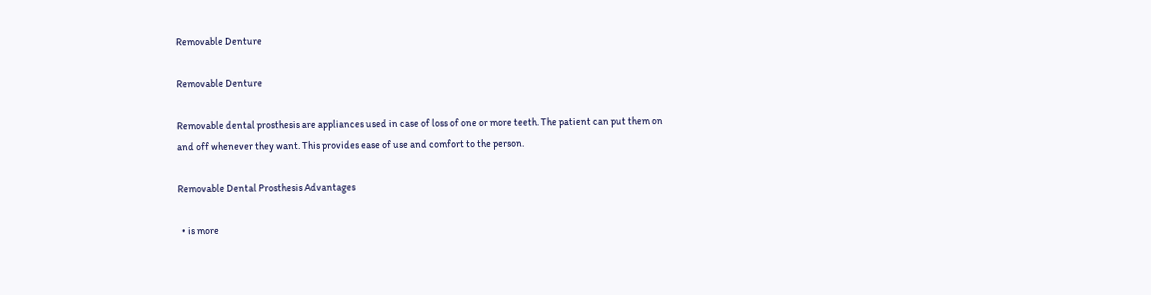Removable Denture

Removable Denture

Removable dental prosthesis are appliances used in case of loss of one or more teeth. The patient can put them on and off whenever they want. This provides ease of use and comfort to the person.

Removable Dental Prosthesis Advantages

  • is more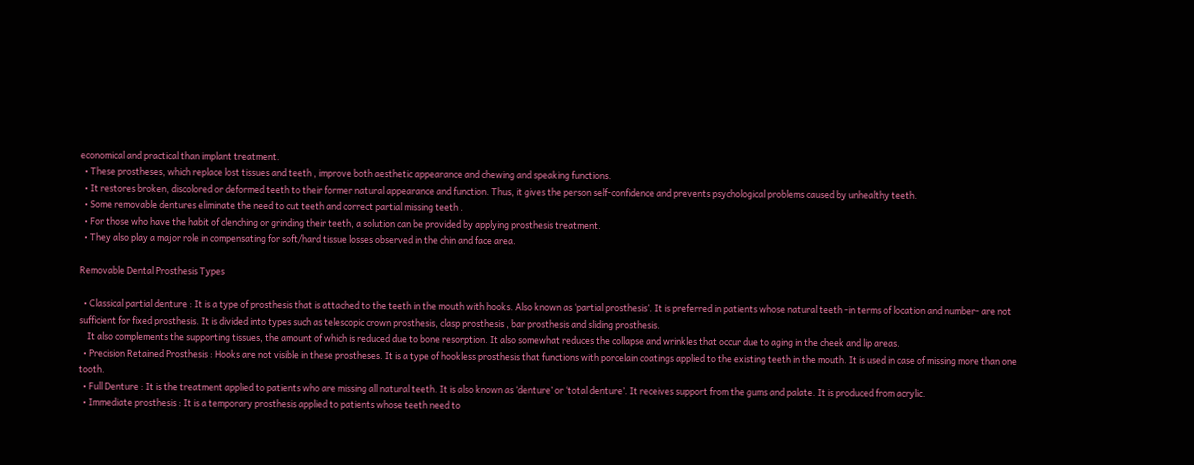economical and practical than implant treatment.
  • These prostheses, which replace lost tissues and teeth , improve both aesthetic appearance and chewing and speaking functions.
  • It restores broken, discolored or deformed teeth to their former natural appearance and function. Thus, it gives the person self-confidence and prevents psychological problems caused by unhealthy teeth.
  • Some removable dentures eliminate the need to cut teeth and correct partial missing teeth .
  • For those who have the habit of clenching or grinding their teeth, a solution can be provided by applying prosthesis treatment.
  • They also play a major role in compensating for soft/hard tissue losses observed in the chin and face area.

Removable Dental Prosthesis Types

  • Classical partial denture : It is a type of prosthesis that is attached to the teeth in the mouth with hooks. Also known as ‘partial prosthesis’. It is preferred in patients whose natural teeth -in terms of location and number- are not sufficient for fixed prosthesis. It is divided into types such as telescopic crown prosthesis, clasp prosthesis , bar prosthesis and sliding prosthesis.
    It also complements the supporting tissues, the amount of which is reduced due to bone resorption. It also somewhat reduces the collapse and wrinkles that occur due to aging in the cheek and lip areas.
  • Precision Retained Prosthesis : Hooks are not visible in these prostheses. It is a type of hookless prosthesis that functions with porcelain coatings applied to the existing teeth in the mouth. It is used in case of missing more than one tooth.
  • Full Denture : It is the treatment applied to patients who are missing all natural teeth. It is also known as ‘denture’ or ‘total denture’. It receives support from the gums and palate. It is produced from acrylic.
  • Immediate prosthesis : It is a temporary prosthesis applied to patients whose teeth need to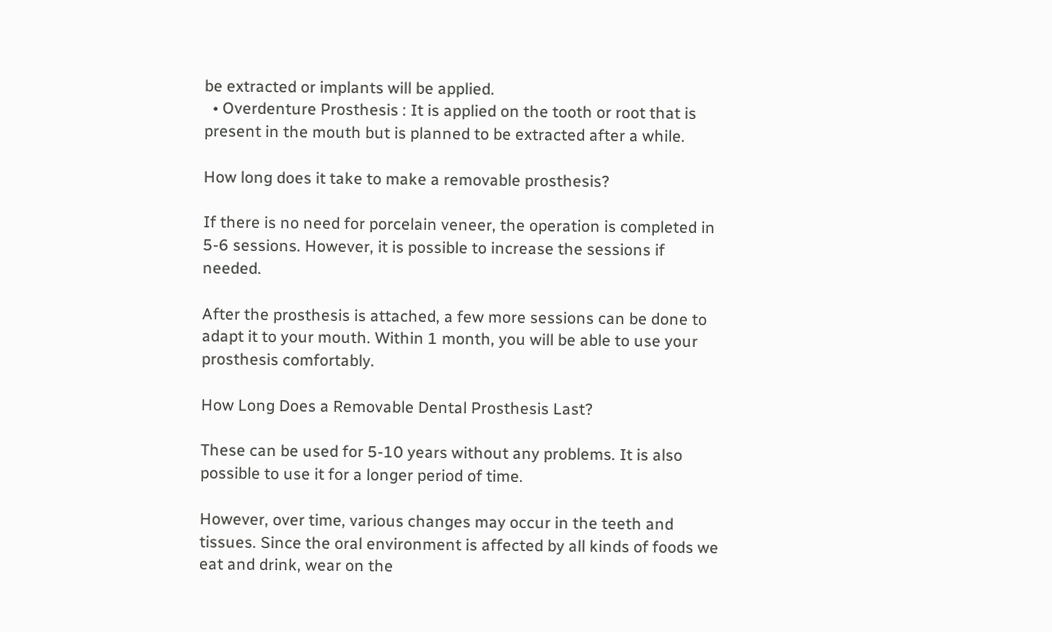be extracted or implants will be applied.
  • Overdenture Prosthesis : It is applied on the tooth or root that is present in the mouth but is planned to be extracted after a while.

How long does it take to make a removable prosthesis?

If there is no need for porcelain veneer, the operation is completed in 5-6 sessions. However, it is possible to increase the sessions if needed.

After the prosthesis is attached, a few more sessions can be done to adapt it to your mouth. Within 1 month, you will be able to use your prosthesis comfortably.

How Long Does a Removable Dental Prosthesis Last?

These can be used for 5-10 years without any problems. It is also possible to use it for a longer period of time.

However, over time, various changes may occur in the teeth and tissues. Since the oral environment is affected by all kinds of foods we eat and drink, wear on the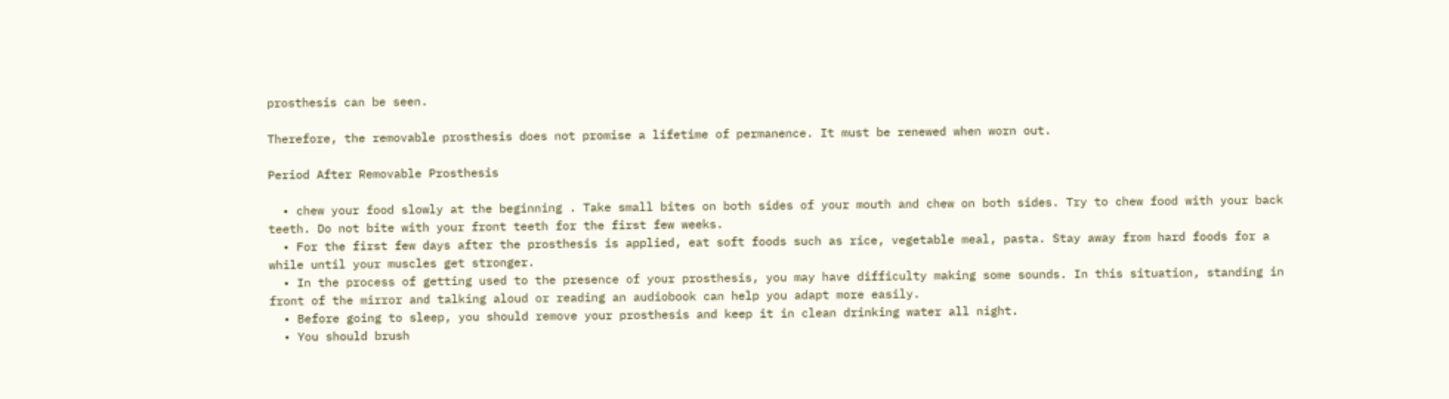prosthesis can be seen.

Therefore, the removable prosthesis does not promise a lifetime of permanence. It must be renewed when worn out.

Period After Removable Prosthesis

  • chew your food slowly at the beginning . Take small bites on both sides of your mouth and chew on both sides. Try to chew food with your back teeth. Do not bite with your front teeth for the first few weeks.
  • For the first few days after the prosthesis is applied, eat soft foods such as rice, vegetable meal, pasta. Stay away from hard foods for a while until your muscles get stronger.
  • In the process of getting used to the presence of your prosthesis, you may have difficulty making some sounds. In this situation, standing in front of the mirror and talking aloud or reading an audiobook can help you adapt more easily.
  • Before going to sleep, you should remove your prosthesis and keep it in clean drinking water all night.
  • You should brush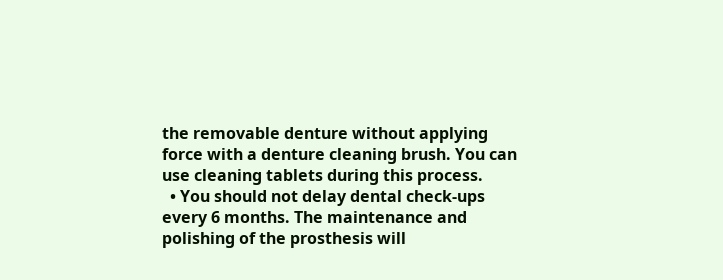the removable denture without applying force with a denture cleaning brush. You can use cleaning tablets during this process.
  • You should not delay dental check-ups every 6 months. The maintenance and polishing of the prosthesis will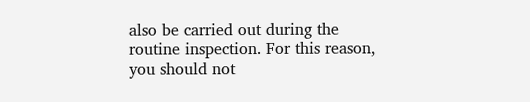also be carried out during the routine inspection. For this reason, you should not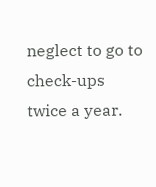neglect to go to check-ups twice a year.